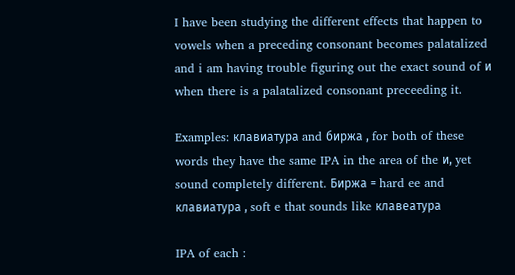I have been studying the different effects that happen to vowels when a preceding consonant becomes palatalized and i am having trouble figuring out the exact sound of и when there is a palatalized consonant preceeding it.

Examples: клавиатура and биржа , for both of these words they have the same IPA in the area of the и, yet sound completely different. Биржа = hard ee and клавиатура , soft e that sounds like клавеатура

IPA of each :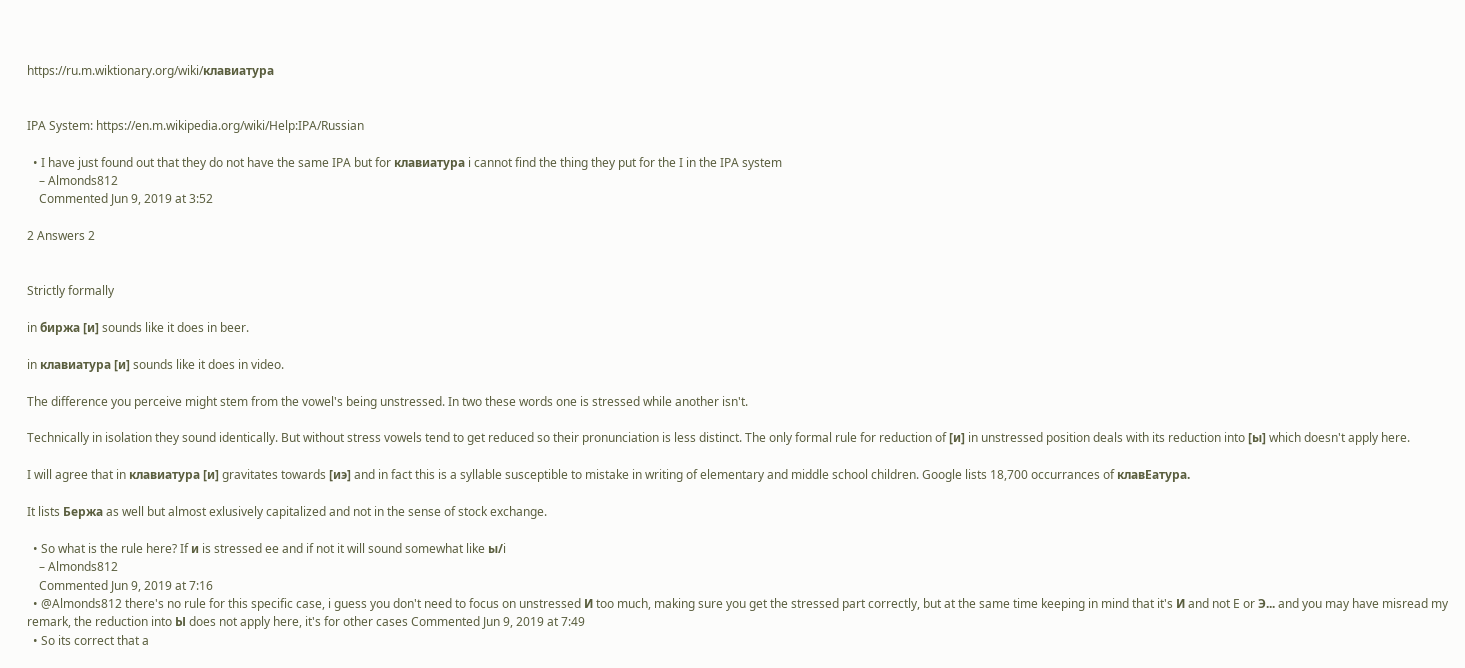https://ru.m.wiktionary.org/wiki/клавиатура


IPA System: https://en.m.wikipedia.org/wiki/Help:IPA/Russian

  • I have just found out that they do not have the same IPA but for клавиатура i cannot find the thing they put for the I in the IPA system
    – Almonds812
    Commented Jun 9, 2019 at 3:52

2 Answers 2


Strictly formally

in биржа [и] sounds like it does in beer.

in клавиатура [и] sounds like it does in video.

The difference you perceive might stem from the vowel's being unstressed. In two these words one is stressed while another isn't.

Technically in isolation they sound identically. But without stress vowels tend to get reduced so their pronunciation is less distinct. The only formal rule for reduction of [и] in unstressed position deals with its reduction into [ы] which doesn't apply here.

I will agree that in клавиатура [и] gravitates towards [иэ] and in fact this is a syllable susceptible to mistake in writing of elementary and middle school children. Google lists 18,700 occurrances of клавЕатура.

It lists Бержа as well but almost exlusively capitalized and not in the sense of stock exchange.

  • So what is the rule here? If и is stressed ee and if not it will sound somewhat like ы/i
    – Almonds812
    Commented Jun 9, 2019 at 7:16
  • @Almonds812 there's no rule for this specific case, i guess you don't need to focus on unstressed И too much, making sure you get the stressed part correctly, but at the same time keeping in mind that it's И and not E or Э... and you may have misread my remark, the reduction into Ы does not apply here, it's for other cases Commented Jun 9, 2019 at 7:49
  • So its correct that a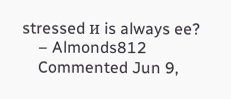stressed и is always ee?
    – Almonds812
    Commented Jun 9,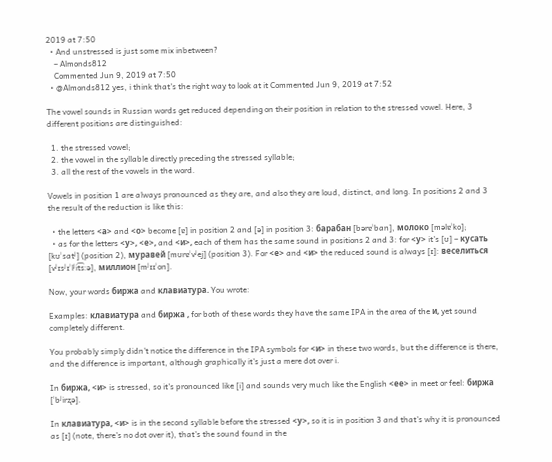2019 at 7:50
  • And unstressed is just some mix inbetween?
    – Almonds812
    Commented Jun 9, 2019 at 7:50
  • @Almonds812 yes, i think that's the right way to look at it Commented Jun 9, 2019 at 7:52

The vowel sounds in Russian words get reduced depending on their position in relation to the stressed vowel. Here, 3 different positions are distinguished:

  1. the stressed vowel;
  2. the vowel in the syllable directly preceding the stressed syllable;
  3. all the rest of the vowels in the word.

Vowels in position 1 are always pronounced as they are, and also they are loud, distinct, and long. In positions 2 and 3 the result of the reduction is like this:

  • the letters <а> and <о> become [ɐ] in position 2 and [ə] in position 3: барабан [bərɐˈban], молоко [məlɐˈko];
  • as for the letters <у>, <е>, and <и>, each of them has the same sound in positions 2 and 3: for <у> it's [ʊ] – кусать [kʊˈsatʲ] (position 2), муравей [mʊrɐˈvʲej] (position 3). For <е> and <и> the reduced sound is always [ɪ]: веселиться [vʲɪsʲɪˈlʲit͡sːə], миллион [mʲɪɪˈon].

Now, your words биржа and клавиатура. You wrote:

Examples: клавиатура and биржа , for both of these words they have the same IPA in the area of the и, yet sound completely different.

You probably simply didn't notice the difference in the IPA symbols for <и> in these two words, but the difference is there, and the difference is important, although graphically it's just a mere dot over i.

In биржа, <и> is stressed, so it's pronounced like [i] and sounds very much like the English <ее> in meet or feel: биржа [ˈbʲirʐə].

In клавиатура, <и> is in the second syllable before the stressed <у>, so it is in position 3 and that's why it is pronounced as [ɪ] (note, there's no dot over it), that's the sound found in the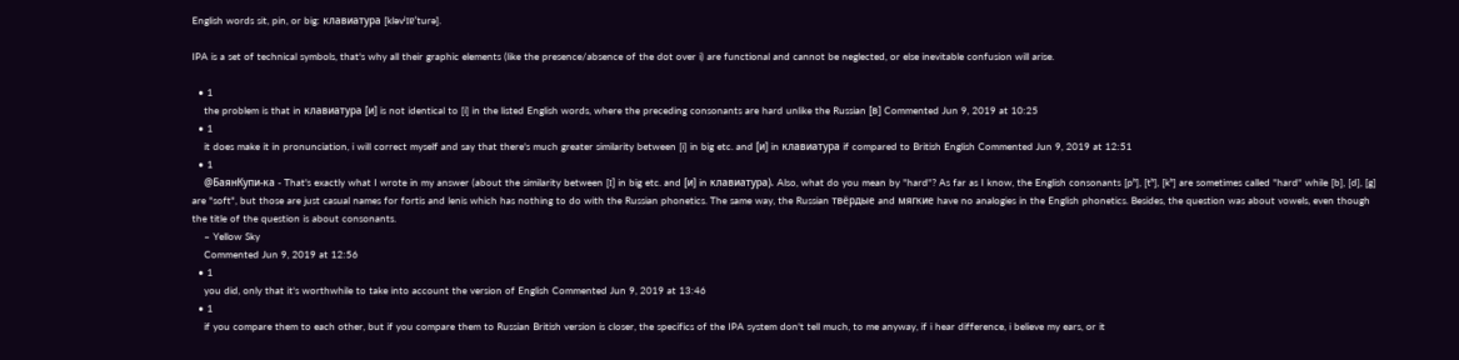English words sit, pin, or big: клавиатура [kləvʲɪɐˈturə].

IPA is a set of technical symbols, that's why all their graphic elements (like the presence/absence of the dot over i) are functional and cannot be neglected, or else inevitable confusion will arise.

  • 1
    the problem is that in клавиатура [и] is not identical to [i] in the listed English words, where the preceding consonants are hard unlike the Russian [в] Commented Jun 9, 2019 at 10:25
  • 1
    it does make it in pronunciation, i will correct myself and say that there's much greater similarity between [i] in big etc. and [и] in клавиатура if compared to British English Commented Jun 9, 2019 at 12:51
  • 1
    @БаянКупи-ка - That's exactly what I wrote in my answer (about the similarity between [ɪ] in big etc. and [и] in клавиатура). Also, what do you mean by "hard"? As far as I know, the English consonants [pʰ], [tʰ], [kʰ] are sometimes called "hard" while [b], [d], [g] are "soft", but those are just casual names for fortis and lenis which has nothing to do with the Russian phonetics. The same way, the Russian твёрдые and мягкие have no analogies in the English phonetics. Besides, the question was about vowels, even though the title of the question is about consonants.
    – Yellow Sky
    Commented Jun 9, 2019 at 12:56
  • 1
    you did, only that it's worthwhile to take into account the version of English Commented Jun 9, 2019 at 13:46
  • 1
    if you compare them to each other, but if you compare them to Russian British version is closer, the specifics of the IPA system don't tell much, to me anyway, if i hear difference, i believe my ears, or it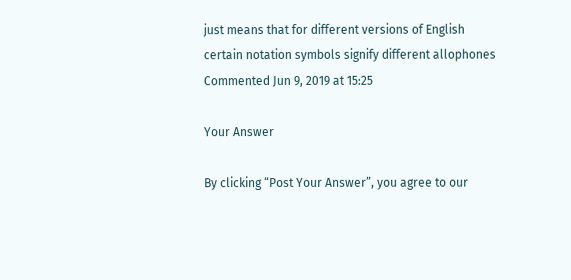just means that for different versions of English certain notation symbols signify different allophones Commented Jun 9, 2019 at 15:25

Your Answer

By clicking “Post Your Answer”, you agree to our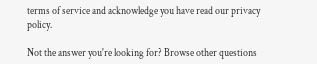terms of service and acknowledge you have read our privacy policy.

Not the answer you're looking for? Browse other questions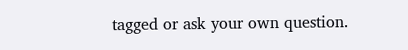tagged or ask your own question.